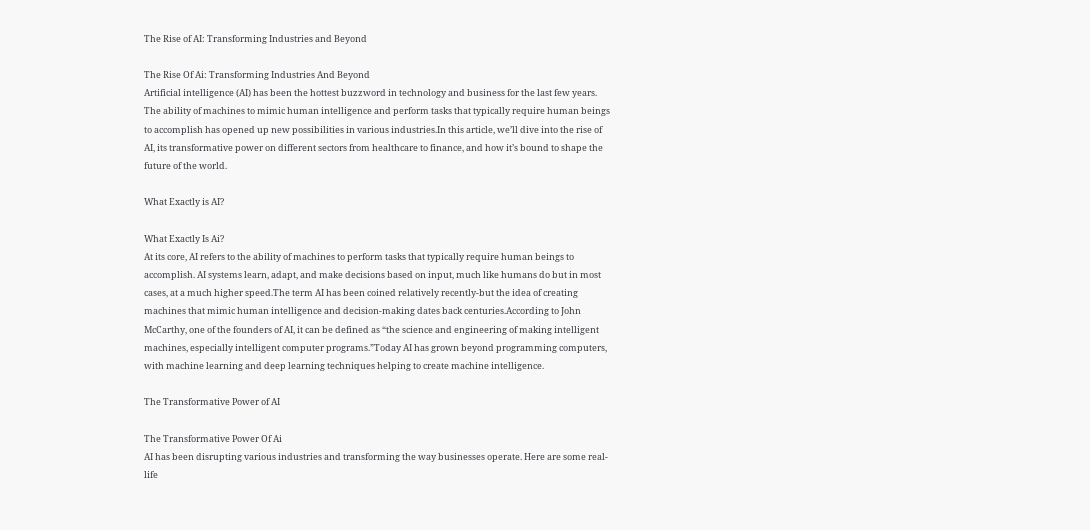The Rise of AI: Transforming Industries and Beyond

The Rise Of Ai: Transforming Industries And Beyond
Artificial intelligence (AI) has been the hottest buzzword in technology and business for the last few years. The ability of machines to mimic human intelligence and perform tasks that typically require human beings to accomplish has opened up new possibilities in various industries.In this article, we’ll dive into the rise of AI, its transformative power on different sectors from healthcare to finance, and how it’s bound to shape the future of the world.

What Exactly is AI?

What Exactly Is Ai?
At its core, AI refers to the ability of machines to perform tasks that typically require human beings to accomplish. AI systems learn, adapt, and make decisions based on input, much like humans do but in most cases, at a much higher speed.The term AI has been coined relatively recently-but the idea of creating machines that mimic human intelligence and decision-making dates back centuries.According to John McCarthy, one of the founders of AI, it can be defined as “the science and engineering of making intelligent machines, especially intelligent computer programs.”Today AI has grown beyond programming computers, with machine learning and deep learning techniques helping to create machine intelligence.

The Transformative Power of AI

The Transformative Power Of Ai
AI has been disrupting various industries and transforming the way businesses operate. Here are some real-life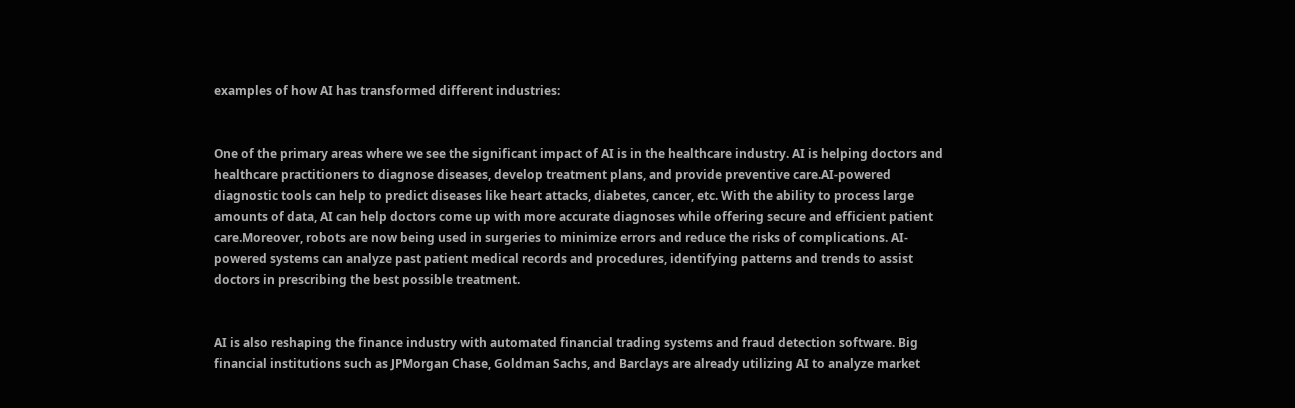examples of how AI has transformed different industries:


One of the primary areas where we see the significant impact of AI is in the healthcare industry. AI is helping doctors and healthcare practitioners to diagnose diseases, develop treatment plans, and provide preventive care.AI-powered diagnostic tools can help to predict diseases like heart attacks, diabetes, cancer, etc. With the ability to process large amounts of data, AI can help doctors come up with more accurate diagnoses while offering secure and efficient patient care.Moreover, robots are now being used in surgeries to minimize errors and reduce the risks of complications. AI-powered systems can analyze past patient medical records and procedures, identifying patterns and trends to assist doctors in prescribing the best possible treatment.


AI is also reshaping the finance industry with automated financial trading systems and fraud detection software. Big financial institutions such as JPMorgan Chase, Goldman Sachs, and Barclays are already utilizing AI to analyze market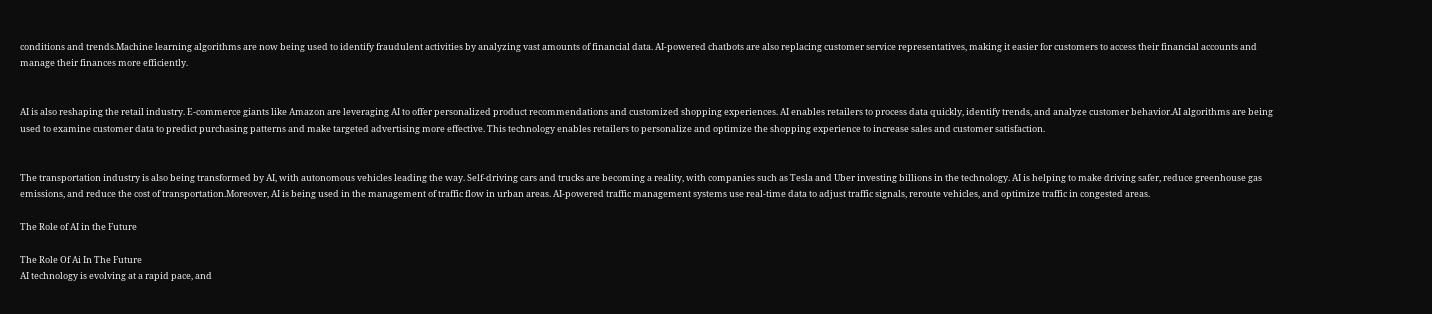conditions and trends.Machine learning algorithms are now being used to identify fraudulent activities by analyzing vast amounts of financial data. AI-powered chatbots are also replacing customer service representatives, making it easier for customers to access their financial accounts and manage their finances more efficiently.


AI is also reshaping the retail industry. E-commerce giants like Amazon are leveraging AI to offer personalized product recommendations and customized shopping experiences. AI enables retailers to process data quickly, identify trends, and analyze customer behavior.AI algorithms are being used to examine customer data to predict purchasing patterns and make targeted advertising more effective. This technology enables retailers to personalize and optimize the shopping experience to increase sales and customer satisfaction.


The transportation industry is also being transformed by AI, with autonomous vehicles leading the way. Self-driving cars and trucks are becoming a reality, with companies such as Tesla and Uber investing billions in the technology. AI is helping to make driving safer, reduce greenhouse gas emissions, and reduce the cost of transportation.Moreover, AI is being used in the management of traffic flow in urban areas. AI-powered traffic management systems use real-time data to adjust traffic signals, reroute vehicles, and optimize traffic in congested areas.

The Role of AI in the Future

The Role Of Ai In The Future
AI technology is evolving at a rapid pace, and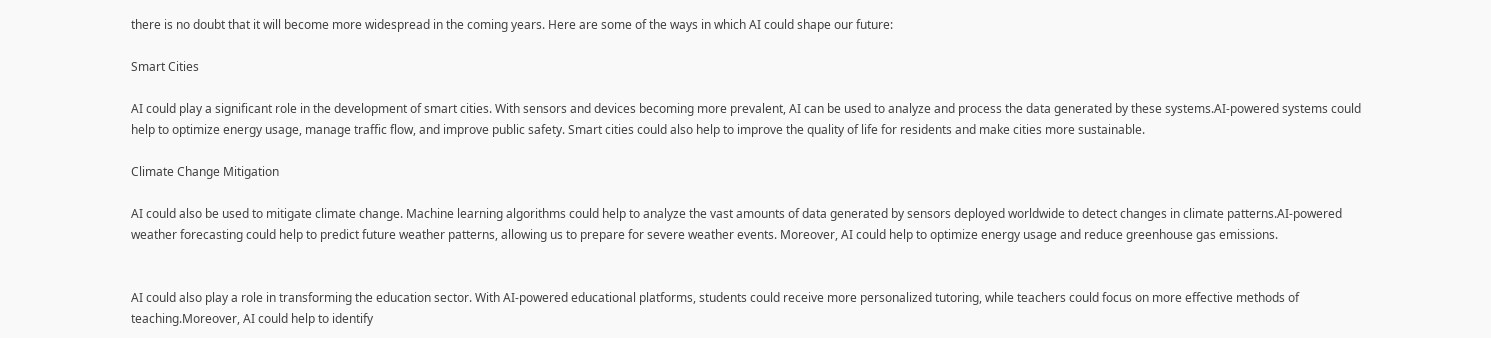there is no doubt that it will become more widespread in the coming years. Here are some of the ways in which AI could shape our future:

Smart Cities

AI could play a significant role in the development of smart cities. With sensors and devices becoming more prevalent, AI can be used to analyze and process the data generated by these systems.AI-powered systems could help to optimize energy usage, manage traffic flow, and improve public safety. Smart cities could also help to improve the quality of life for residents and make cities more sustainable.

Climate Change Mitigation

AI could also be used to mitigate climate change. Machine learning algorithms could help to analyze the vast amounts of data generated by sensors deployed worldwide to detect changes in climate patterns.AI-powered weather forecasting could help to predict future weather patterns, allowing us to prepare for severe weather events. Moreover, AI could help to optimize energy usage and reduce greenhouse gas emissions.


AI could also play a role in transforming the education sector. With AI-powered educational platforms, students could receive more personalized tutoring, while teachers could focus on more effective methods of teaching.Moreover, AI could help to identify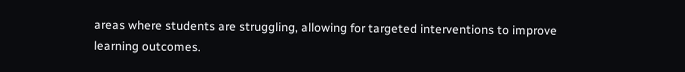areas where students are struggling, allowing for targeted interventions to improve learning outcomes.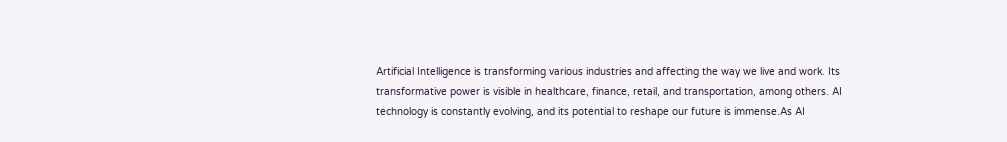Artificial Intelligence is transforming various industries and affecting the way we live and work. Its transformative power is visible in healthcare, finance, retail, and transportation, among others. AI technology is constantly evolving, and its potential to reshape our future is immense.As AI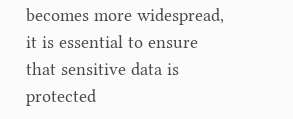becomes more widespread, it is essential to ensure that sensitive data is protected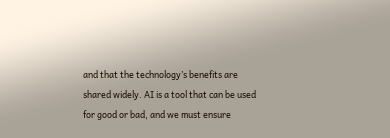and that the technology’s benefits are shared widely. AI is a tool that can be used for good or bad, and we must ensure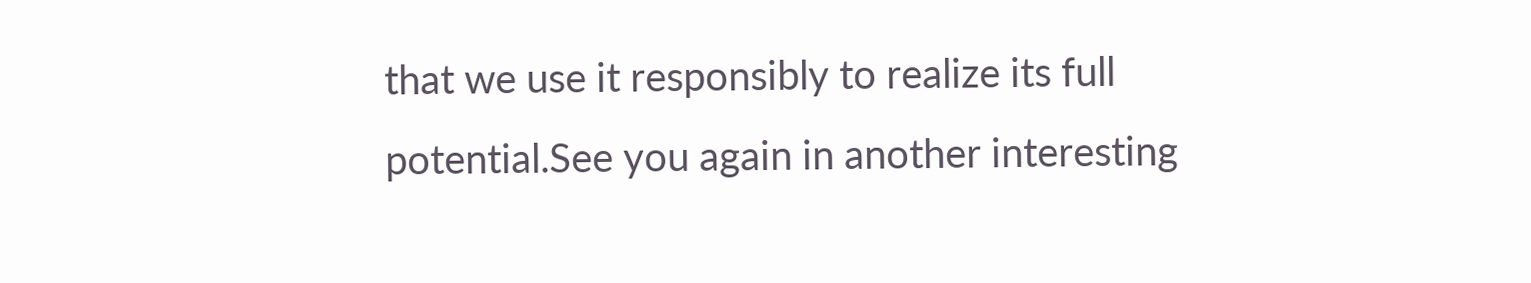that we use it responsibly to realize its full potential.See you again in another interesting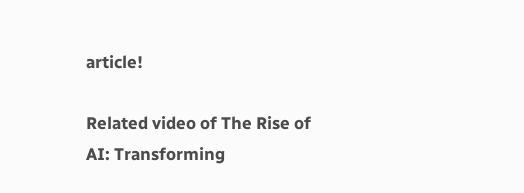article!

Related video of The Rise of AI: Transforming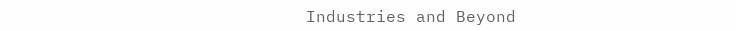Industries and Beyond